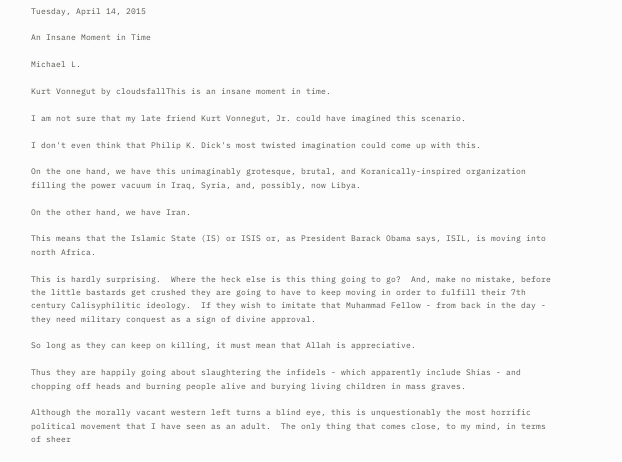Tuesday, April 14, 2015

An Insane Moment in Time

Michael L.

Kurt Vonnegut by cloudsfallThis is an insane moment in time.

I am not sure that my late friend Kurt Vonnegut, Jr. could have imagined this scenario.

I don't even think that Philip K. Dick's most twisted imagination could come up with this.

On the one hand, we have this unimaginably grotesque, brutal, and Koranically-inspired organization filling the power vacuum in Iraq, Syria, and, possibly, now Libya.

On the other hand, we have Iran.

This means that the Islamic State (IS) or ISIS or, as President Barack Obama says, ISIL, is moving into north Africa.

This is hardly surprising.  Where the heck else is this thing going to go?  And, make no mistake, before the little bastards get crushed they are going to have to keep moving in order to fulfill their 7th century Calisyphilitic ideology.  If they wish to imitate that Muhammad Fellow - from back in the day - they need military conquest as a sign of divine approval.

So long as they can keep on killing, it must mean that Allah is appreciative.

Thus they are happily going about slaughtering the infidels - which apparently include Shias - and chopping off heads and burning people alive and burying living children in mass graves.

Although the morally vacant western left turns a blind eye, this is unquestionably the most horrific political movement that I have seen as an adult.  The only thing that comes close, to my mind, in terms of sheer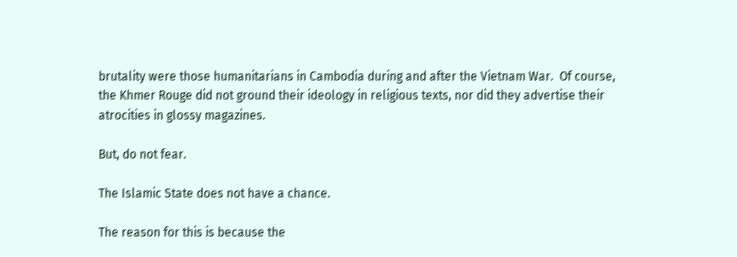brutality were those humanitarians in Cambodia during and after the Vietnam War.  Of course, the Khmer Rouge did not ground their ideology in religious texts, nor did they advertise their atrocities in glossy magazines.

But, do not fear.

The Islamic State does not have a chance.

The reason for this is because the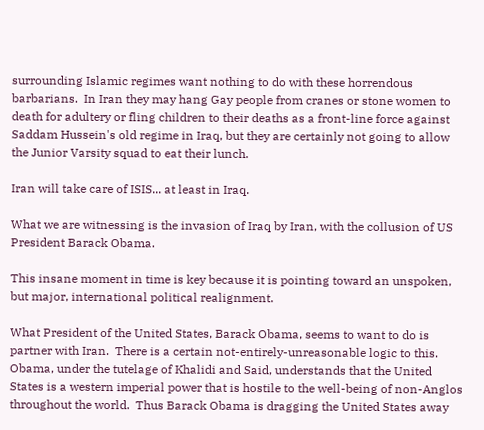surrounding Islamic regimes want nothing to do with these horrendous barbarians.  In Iran they may hang Gay people from cranes or stone women to death for adultery or fling children to their deaths as a front-line force against Saddam Hussein's old regime in Iraq, but they are certainly not going to allow the Junior Varsity squad to eat their lunch.

Iran will take care of ISIS... at least in Iraq.

What we are witnessing is the invasion of Iraq by Iran, with the collusion of US President Barack Obama.

This insane moment in time is key because it is pointing toward an unspoken, but major, international political realignment.

What President of the United States, Barack Obama, seems to want to do is partner with Iran.  There is a certain not-entirely-unreasonable logic to this.  Obama, under the tutelage of Khalidi and Said, understands that the United States is a western imperial power that is hostile to the well-being of non-Anglos throughout the world.  Thus Barack Obama is dragging the United States away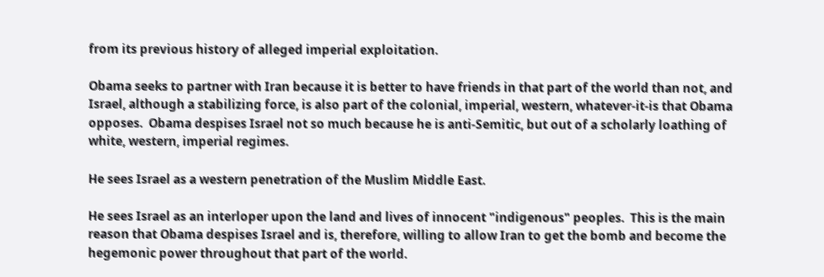from its previous history of alleged imperial exploitation.

Obama seeks to partner with Iran because it is better to have friends in that part of the world than not, and Israel, although a stabilizing force, is also part of the colonial, imperial, western, whatever-it-is that Obama opposes.  Obama despises Israel not so much because he is anti-Semitic, but out of a scholarly loathing of white, western, imperial regimes.

He sees Israel as a western penetration of the Muslim Middle East.

He sees Israel as an interloper upon the land and lives of innocent "indigenous" peoples.  This is the main reason that Obama despises Israel and is, therefore, willing to allow Iran to get the bomb and become the hegemonic power throughout that part of the world.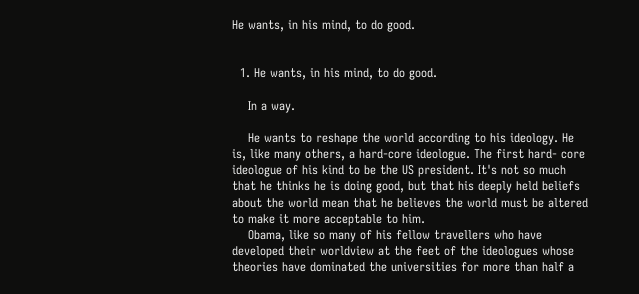He wants, in his mind, to do good.


  1. He wants, in his mind, to do good.

    In a way.

    He wants to reshape the world according to his ideology. He is, like many others, a hard-core ideologue. The first hard- core ideologue of his kind to be the US president. It's not so much that he thinks he is doing good, but that his deeply held beliefs about the world mean that he believes the world must be altered to make it more acceptable to him.
    Obama, like so many of his fellow travellers who have developed their worldview at the feet of the ideologues whose theories have dominated the universities for more than half a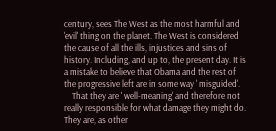century, sees The West as the most harmful and 'evil' thing on the planet. The West is considered the cause of all the ills, injustices and sins of history. Including, and up to, the present day. It is a mistake to believe that Obama and the rest of the progressive left are in some way ' misguided'.
    That they are ' well-meaning' and therefore not really responsible for what damage they might do. They are, as other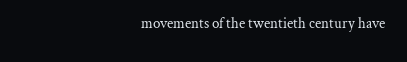movements of the twentieth century have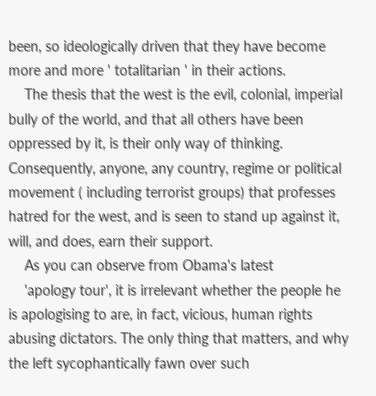been, so ideologically driven that they have become more and more ' totalitarian ' in their actions.
    The thesis that the west is the evil, colonial, imperial bully of the world, and that all others have been oppressed by it, is their only way of thinking. Consequently, anyone, any country, regime or political movement ( including terrorist groups) that professes hatred for the west, and is seen to stand up against it, will, and does, earn their support.
    As you can observe from Obama's latest
    'apology tour', it is irrelevant whether the people he is apologising to are, in fact, vicious, human rights abusing dictators. The only thing that matters, and why the left sycophantically fawn over such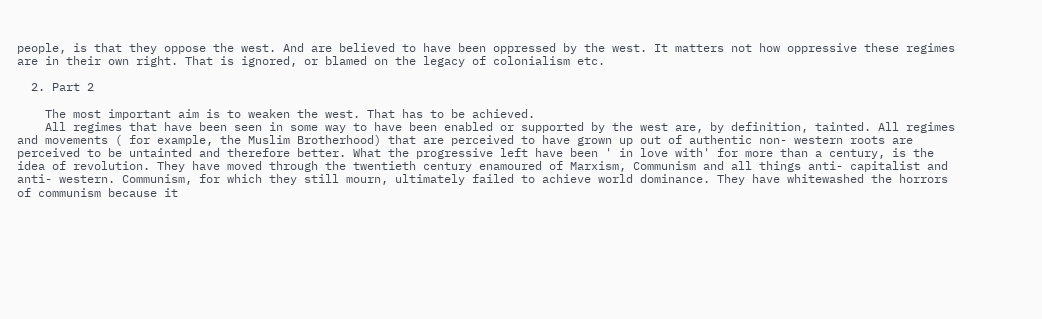people, is that they oppose the west. And are believed to have been oppressed by the west. It matters not how oppressive these regimes are in their own right. That is ignored, or blamed on the legacy of colonialism etc.

  2. Part 2

    The most important aim is to weaken the west. That has to be achieved.
    All regimes that have been seen in some way to have been enabled or supported by the west are, by definition, tainted. All regimes and movements ( for example, the Muslim Brotherhood) that are perceived to have grown up out of authentic non- western roots are perceived to be untainted and therefore better. What the progressive left have been ' in love with' for more than a century, is the idea of revolution. They have moved through the twentieth century enamoured of Marxism, Communism and all things anti- capitalist and anti- western. Communism, for which they still mourn, ultimately failed to achieve world dominance. They have whitewashed the horrors of communism because it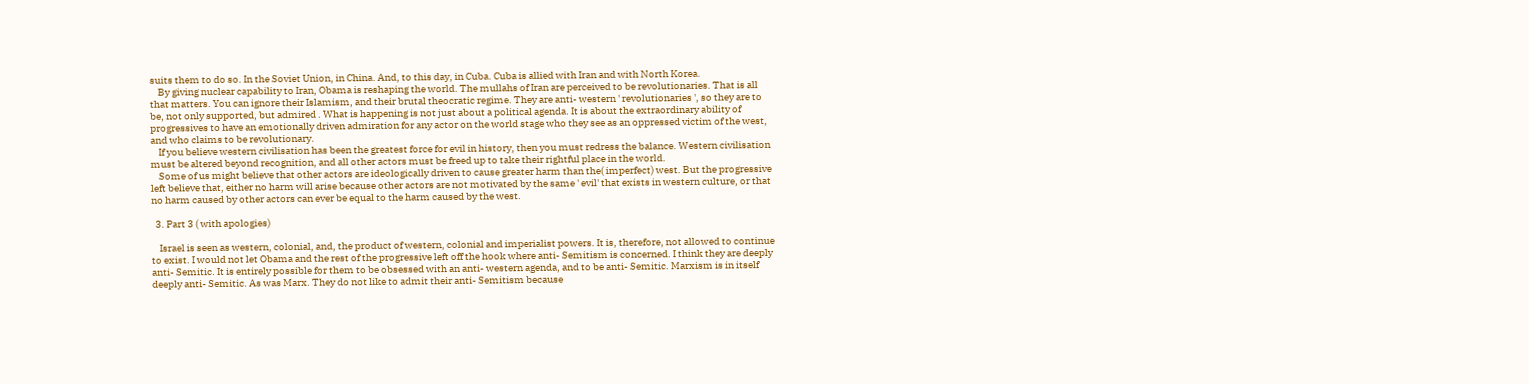suits them to do so. In the Soviet Union, in China. And, to this day, in Cuba. Cuba is allied with Iran and with North Korea.
    By giving nuclear capability to Iran, Obama is reshaping the world. The mullahs of Iran are perceived to be revolutionaries. That is all that matters. You can ignore their Islamism, and their brutal theocratic regime. They are anti- western ' revolutionaries ', so they are to be, not only supported, but admired . What is happening is not just about a political agenda. It is about the extraordinary ability of progressives to have an emotionally driven admiration for any actor on the world stage who they see as an oppressed victim of the west, and who claims to be revolutionary.
    If you believe western civilisation has been the greatest force for evil in history, then you must redress the balance. Western civilisation must be altered beyond recognition, and all other actors must be freed up to take their rightful place in the world.
    Some of us might believe that other actors are ideologically driven to cause greater harm than the( imperfect) west. But the progressive left believe that, either no harm will arise because other actors are not motivated by the same ' evil' that exists in western culture, or that no harm caused by other actors can ever be equal to the harm caused by the west.

  3. Part 3 ( with apologies)

    Israel is seen as western, colonial, and, the product of western, colonial and imperialist powers. It is, therefore, not allowed to continue to exist. I would not let Obama and the rest of the progressive left off the hook where anti- Semitism is concerned. I think they are deeply anti- Semitic. It is entirely possible for them to be obsessed with an anti- western agenda, and to be anti- Semitic. Marxism is in itself deeply anti- Semitic. As was Marx. They do not like to admit their anti- Semitism because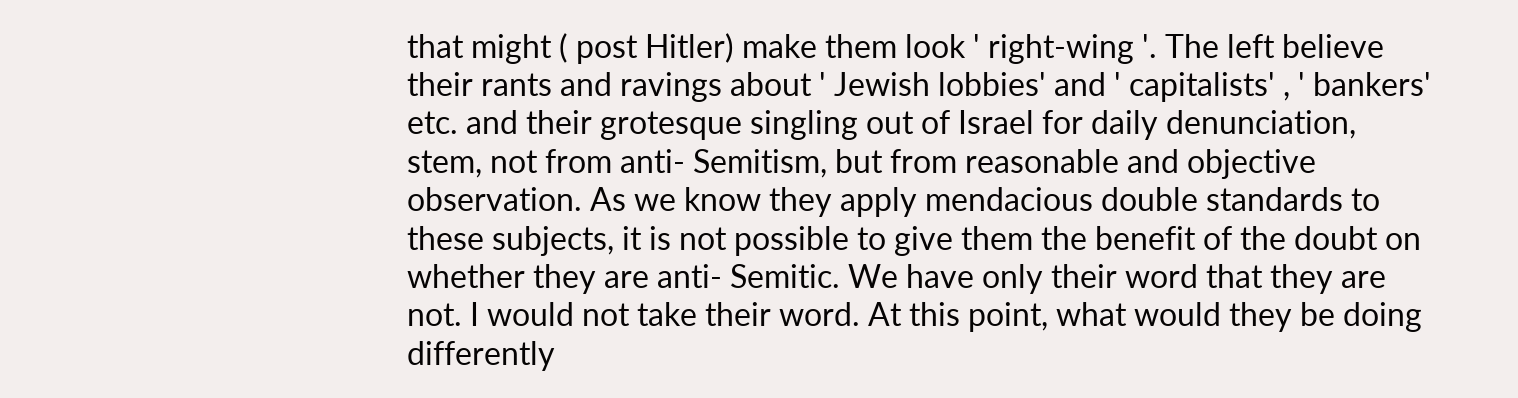that might ( post Hitler) make them look ' right-wing '. The left believe their rants and ravings about ' Jewish lobbies' and ' capitalists' , ' bankers' etc. and their grotesque singling out of Israel for daily denunciation, stem, not from anti- Semitism, but from reasonable and objective observation. As we know they apply mendacious double standards to these subjects, it is not possible to give them the benefit of the doubt on whether they are anti- Semitic. We have only their word that they are not. I would not take their word. At this point, what would they be doing differently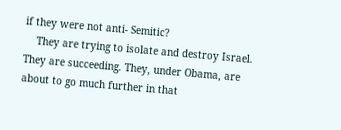if they were not anti- Semitic?
    They are trying to isolate and destroy Israel. They are succeeding. They, under Obama, are about to go much further in that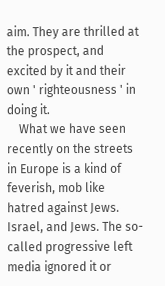aim. They are thrilled at the prospect, and excited by it and their own ' righteousness ' in doing it.
    What we have seen recently on the streets in Europe is a kind of feverish, mob like hatred against Jews. Israel, and Jews. The so-called progressive left media ignored it or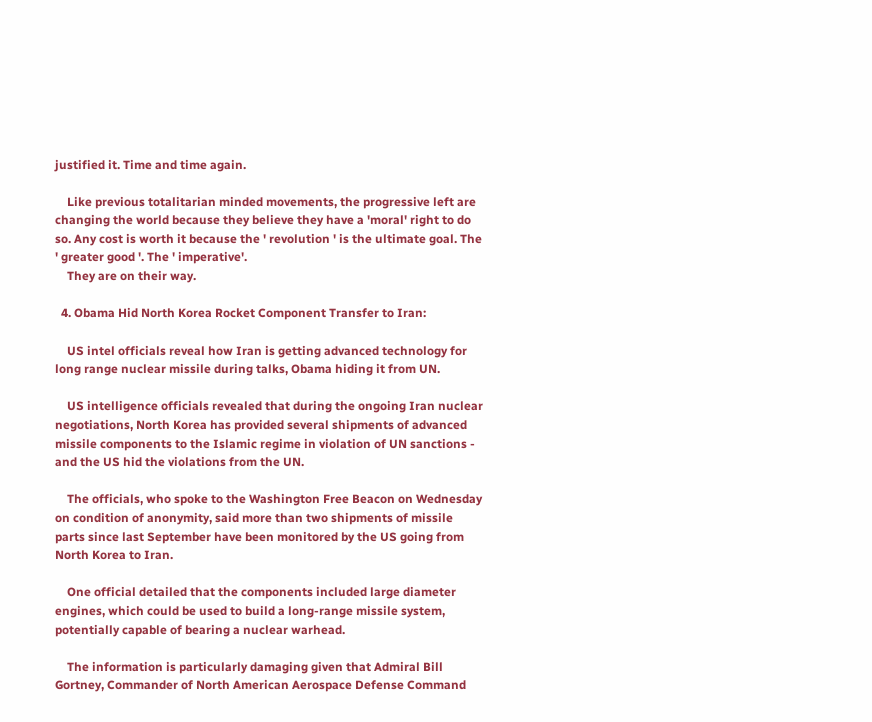justified it. Time and time again.

    Like previous totalitarian minded movements, the progressive left are changing the world because they believe they have a 'moral' right to do so. Any cost is worth it because the ' revolution ' is the ultimate goal. The ' greater good '. The ' imperative'.
    They are on their way.

  4. Obama Hid North Korea Rocket Component Transfer to Iran:

    US intel officials reveal how Iran is getting advanced technology for long range nuclear missile during talks, Obama hiding it from UN.

    US intelligence officials revealed that during the ongoing Iran nuclear negotiations, North Korea has provided several shipments of advanced missile components to the Islamic regime in violation of UN sanctions - and the US hid the violations from the UN.

    The officials, who spoke to the Washington Free Beacon on Wednesday on condition of anonymity, said more than two shipments of missile parts since last September have been monitored by the US going from North Korea to Iran.

    One official detailed that the components included large diameter engines, which could be used to build a long-range missile system, potentially capable of bearing a nuclear warhead.

    The information is particularly damaging given that Admiral Bill Gortney, Commander of North American Aerospace Defense Command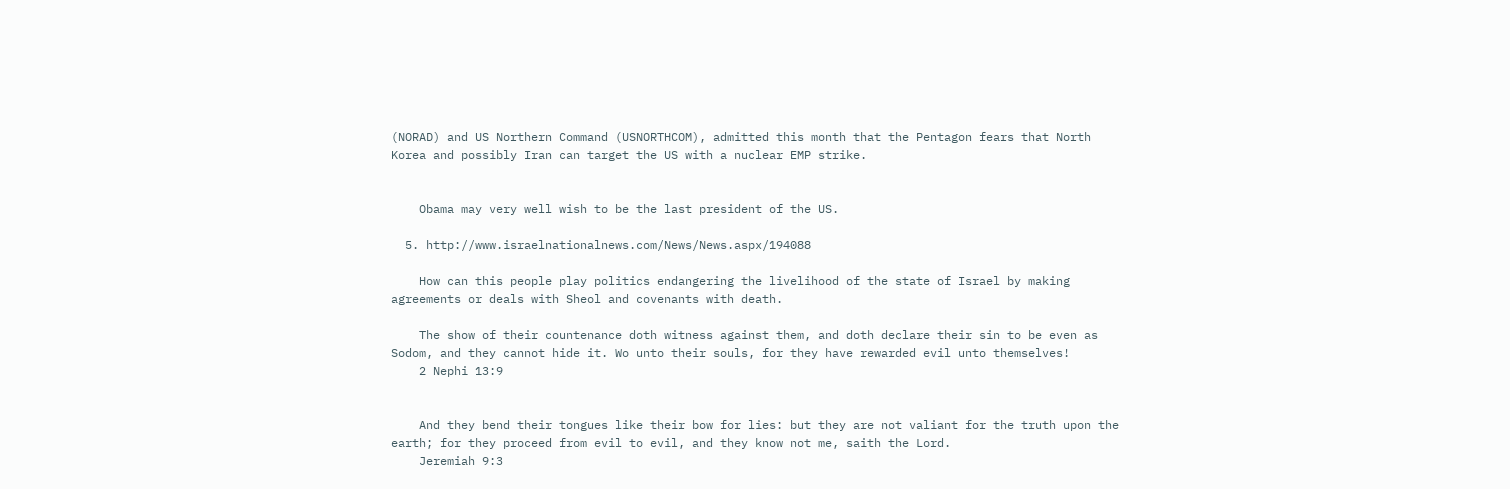(NORAD) and US Northern Command (USNORTHCOM), admitted this month that the Pentagon fears that North Korea and possibly Iran can target the US with a nuclear EMP strike.


    Obama may very well wish to be the last president of the US.

  5. http://www.israelnationalnews.com/News/News.aspx/194088

    How can this people play politics endangering the livelihood of the state of Israel by making agreements or deals with Sheol and covenants with death.

    The show of their countenance doth witness against them, and doth declare their sin to be even as Sodom, and they cannot hide it. Wo unto their souls, for they have rewarded evil unto themselves!
    2 Nephi 13:9


    And they bend their tongues like their bow for lies: but they are not valiant for the truth upon the earth; for they proceed from evil to evil, and they know not me, saith the Lord.
    Jeremiah 9:3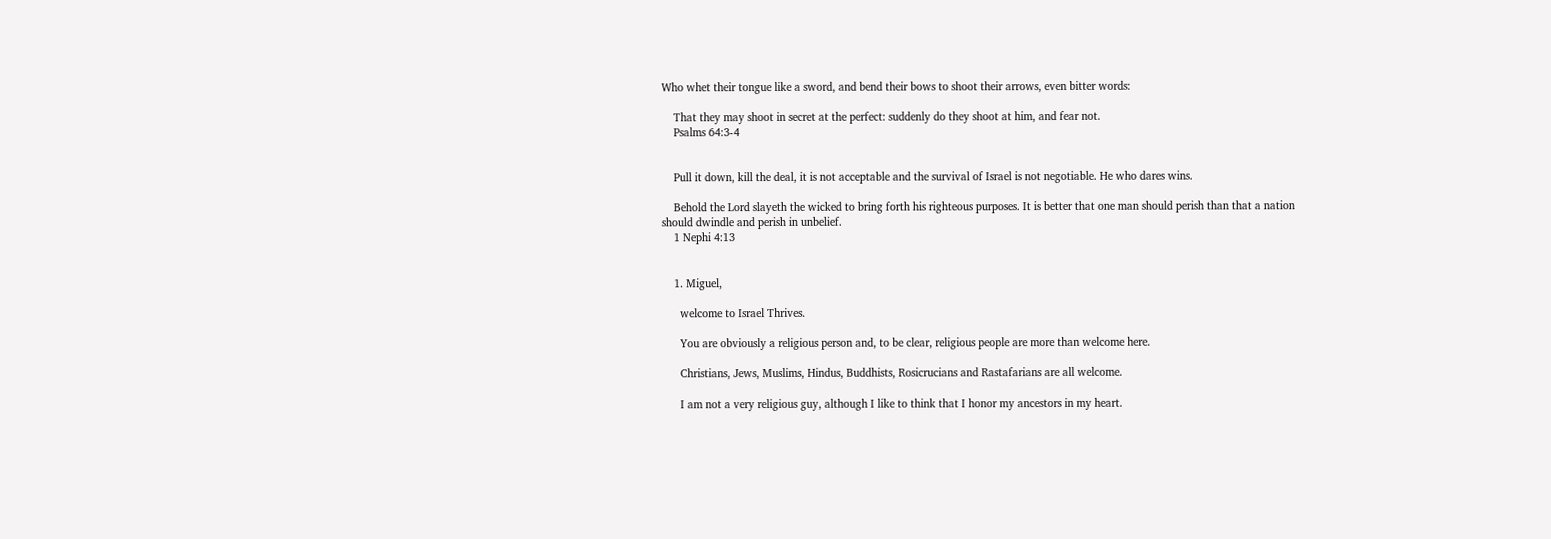Who whet their tongue like a sword, and bend their bows to shoot their arrows, even bitter words:

    That they may shoot in secret at the perfect: suddenly do they shoot at him, and fear not.
    Psalms 64:3-4


    Pull it down, kill the deal, it is not acceptable and the survival of Israel is not negotiable. He who dares wins.

    Behold the Lord slayeth the wicked to bring forth his righteous purposes. It is better that one man should perish than that a nation should dwindle and perish in unbelief.
    1 Nephi 4:13


    1. Miguel,

      welcome to Israel Thrives.

      You are obviously a religious person and, to be clear, religious people are more than welcome here.

      Christians, Jews, Muslims, Hindus, Buddhists, Rosicrucians and Rastafarians are all welcome.

      I am not a very religious guy, although I like to think that I honor my ancestors in my heart.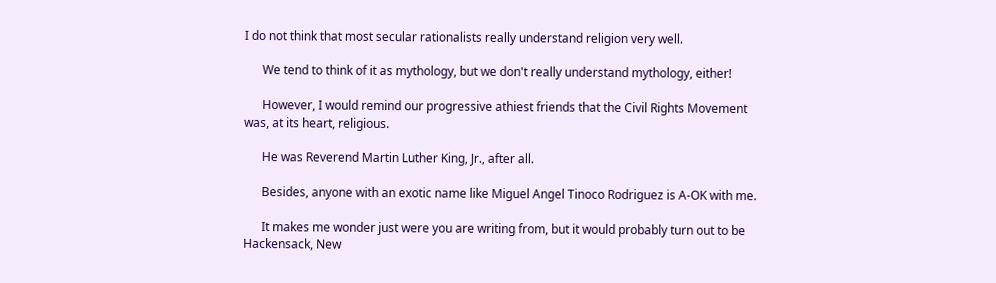I do not think that most secular rationalists really understand religion very well.

      We tend to think of it as mythology, but we don't really understand mythology, either!

      However, I would remind our progressive athiest friends that the Civil Rights Movement was, at its heart, religious.

      He was Reverend Martin Luther King, Jr., after all.

      Besides, anyone with an exotic name like Miguel Angel Tinoco Rodriguez is A-OK with me.

      It makes me wonder just were you are writing from, but it would probably turn out to be Hackensack, New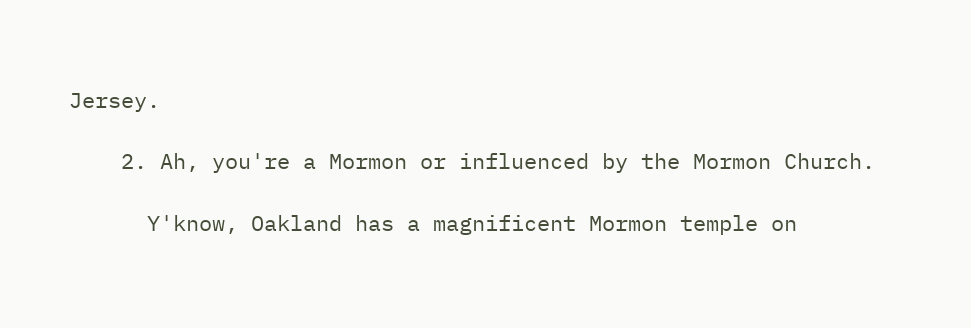Jersey.

    2. Ah, you're a Mormon or influenced by the Mormon Church.

      Y'know, Oakland has a magnificent Mormon temple on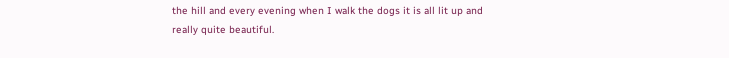the hill and every evening when I walk the dogs it is all lit up and really quite beautiful.